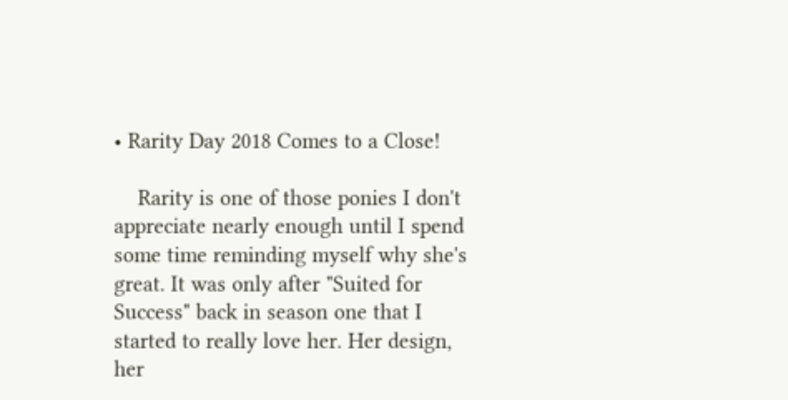• Rarity Day 2018 Comes to a Close!

    Rarity is one of those ponies I don't appreciate nearly enough until I spend some time reminding myself why she's great. It was only after "Suited for Success" back in season one that I started to really love her. Her design, her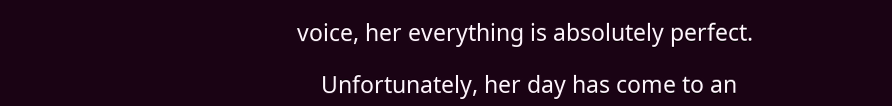voice, her everything is absolutely perfect.

    Unfortunately, her day has come to an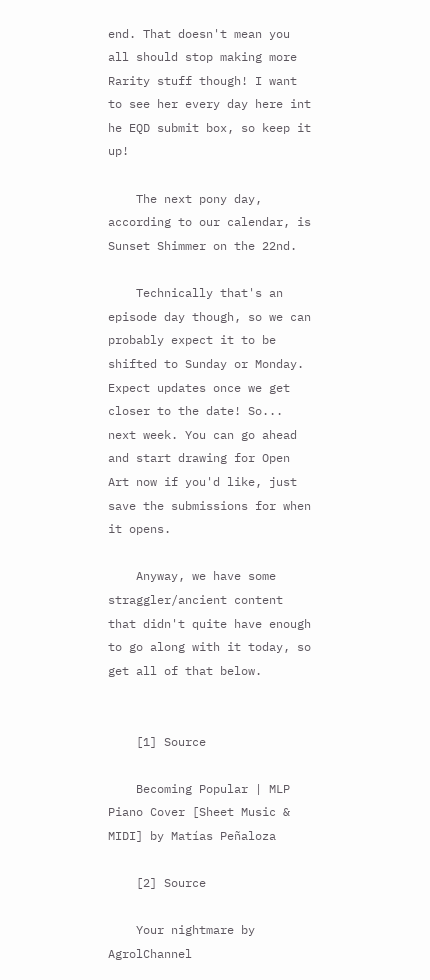end. That doesn't mean you all should stop making more Rarity stuff though! I want to see her every day here int he EQD submit box, so keep it up!

    The next pony day, according to our calendar, is Sunset Shimmer on the 22nd.

    Technically that's an episode day though, so we can probably expect it to be shifted to Sunday or Monday. Expect updates once we get closer to the date! So... next week. You can go ahead and start drawing for Open Art now if you'd like, just save the submissions for when it opens.

    Anyway, we have some straggler/ancient content that didn't quite have enough to go along with it today, so get all of that below.


    [1] Source

    Becoming Popular | MLP Piano Cover [Sheet Music & MIDI] by Matías Peñaloza

    [2] Source

    Your nightmare by AgrolChannel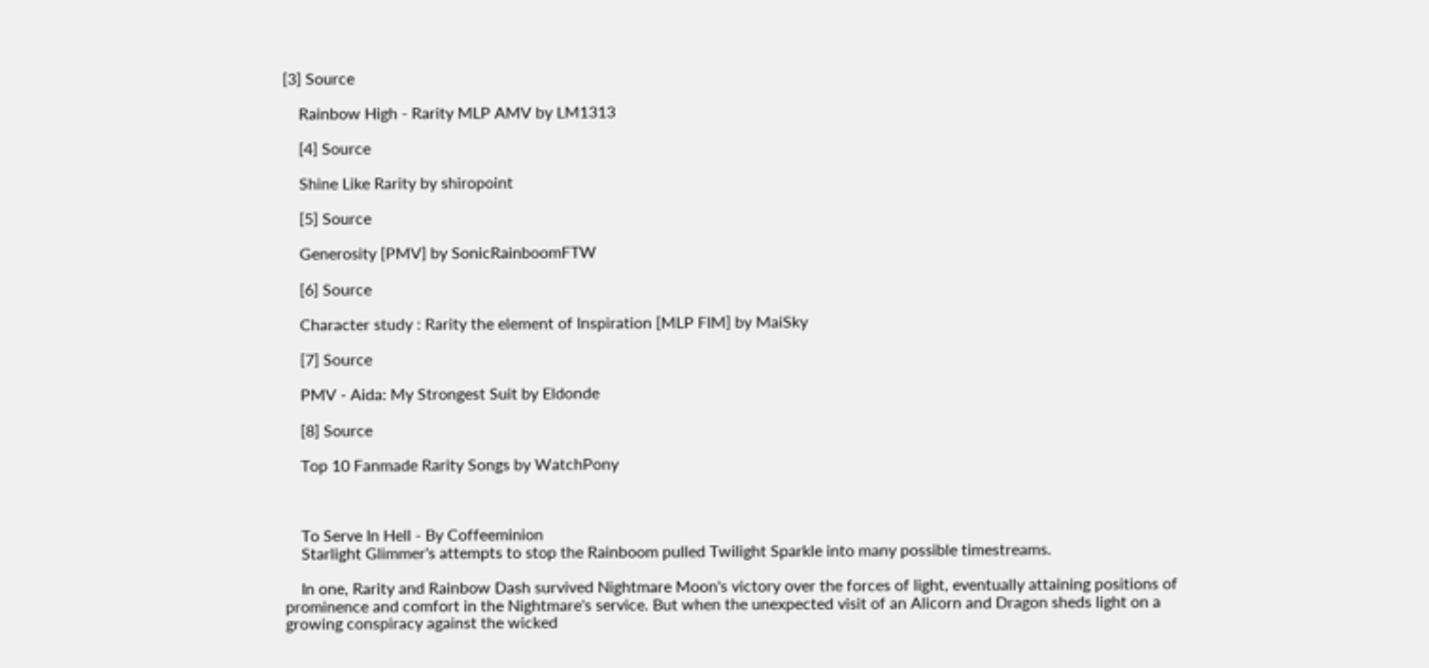[3] Source

    Rainbow High - Rarity MLP AMV by LM1313

    [4] Source

    Shine Like Rarity by shiropoint

    [5] Source

    Generosity [PMV] by SonicRainboomFTW

    [6] Source

    Character study : Rarity the element of Inspiration [MLP FIM] by MaiSky

    [7] Source

    PMV - Aida: My Strongest Suit by Eldonde

    [8] Source

    Top 10 Fanmade Rarity Songs by WatchPony



    To Serve In Hell - By Coffeeminion
    Starlight Glimmer's attempts to stop the Rainboom pulled Twilight Sparkle into many possible timestreams.

    In one, Rarity and Rainbow Dash survived Nightmare Moon's victory over the forces of light, eventually attaining positions of prominence and comfort in the Nightmare's service. But when the unexpected visit of an Alicorn and Dragon sheds light on a growing conspiracy against the wicked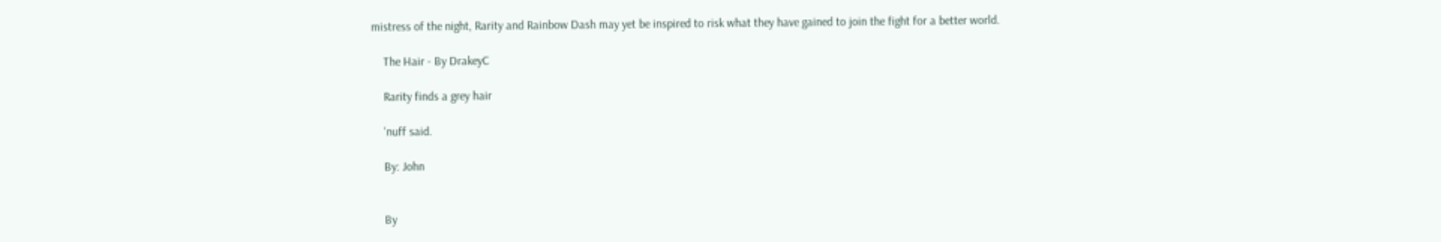mistress of the night, Rarity and Rainbow Dash may yet be inspired to risk what they have gained to join the fight for a better world.

    The Hair - By DrakeyC

    Rarity finds a grey hair

    'nuff said.

    By: John


    By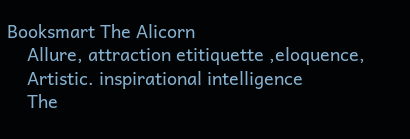Booksmart The Alicorn
    Allure, attraction etitiquette ,eloquence,
    Artistic. inspirational intelligence
    The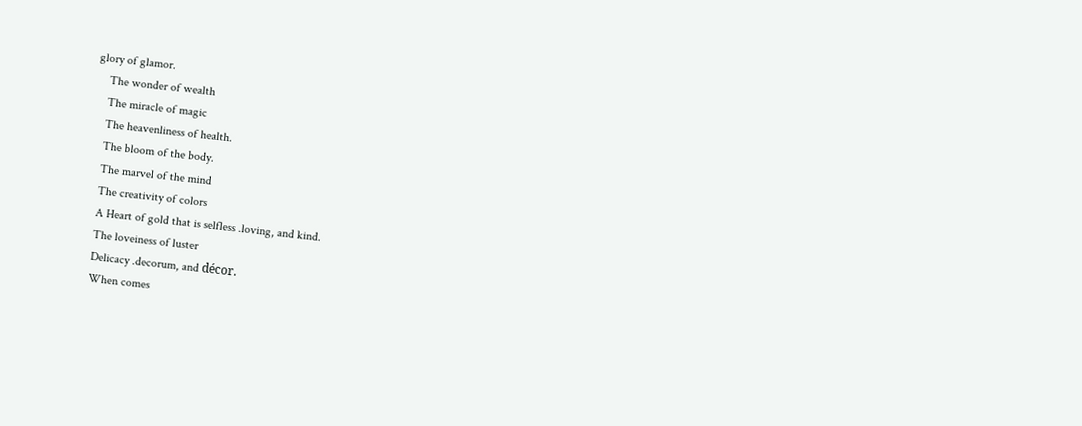glory of glamor.
    The wonder of wealth
    The miracle of magic
    The heavenliness of health.
    The bloom of the body.
    The marvel of the mind
    The creativity of colors
    A Heart of gold that is selfless .loving, and kind.
    The loveiness of luster
    Delicacy .decorum, and décor.
    When comes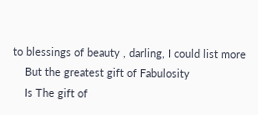to blessings of beauty , darling, I could list more
    But the greatest gift of Fabulosity
    Is The gift of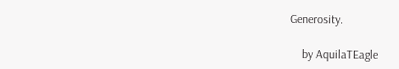Generosity.

    by AquilaTEagle